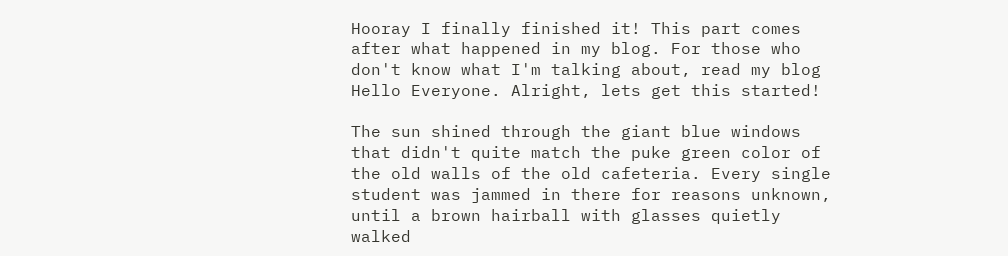Hooray I finally finished it! This part comes after what happened in my blog. For those who don't know what I'm talking about, read my blog Hello Everyone. Alright, lets get this started!

The sun shined through the giant blue windows that didn't quite match the puke green color of the old walls of the old cafeteria. Every single student was jammed in there for reasons unknown, until a brown hairball with glasses quietly walked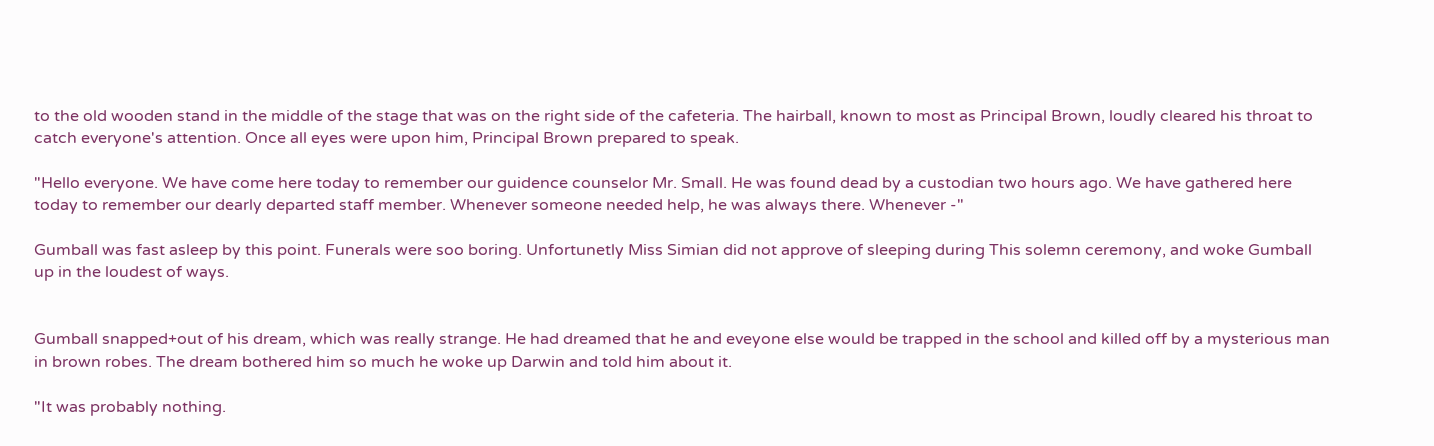to the old wooden stand in the middle of the stage that was on the right side of the cafeteria. The hairball, known to most as Principal Brown, loudly cleared his throat to catch everyone's attention. Once all eyes were upon him, Principal Brown prepared to speak.

"Hello everyone. We have come here today to remember our guidence counselor Mr. Small. He was found dead by a custodian two hours ago. We have gathered here today to remember our dearly departed staff member. Whenever someone needed help, he was always there. Whenever -"

Gumball was fast asleep by this point. Funerals were soo boring. Unfortunetly Miss Simian did not approve of sleeping during This solemn ceremony, and woke Gumball up in the loudest of ways.


Gumball snapped+out of his dream, which was really strange. He had dreamed that he and eveyone else would be trapped in the school and killed off by a mysterious man in brown robes. The dream bothered him so much he woke up Darwin and told him about it.

"It was probably nothing.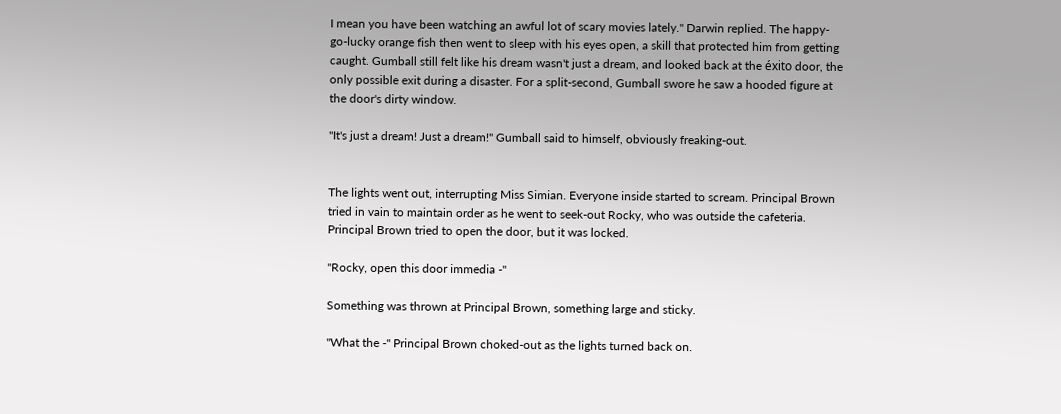I mean you have been watching an awful lot of scary movies lately." Darwin replied. The happy-go-lucky orange fish then went to sleep with his eyes open, a skill that protected him from getting caught. Gumball still felt like his dream wasn't just a dream, and looked back at the éxito door, the only possible exit during a disaster. For a split-second, Gumball swore he saw a hooded figure at the door's dirty window.

"It's just a dream! Just a dream!" Gumball said to himself, obviously freaking-out.


The lights went out, interrupting Miss Simian. Everyone inside started to scream. Principal Brown tried in vain to maintain order as he went to seek-out Rocky, who was outside the cafeteria. Principal Brown tried to open the door, but it was locked.

"Rocky, open this door immedia -"

Something was thrown at Principal Brown, something large and sticky.

"What the -" Principal Brown choked-out as the lights turned back on.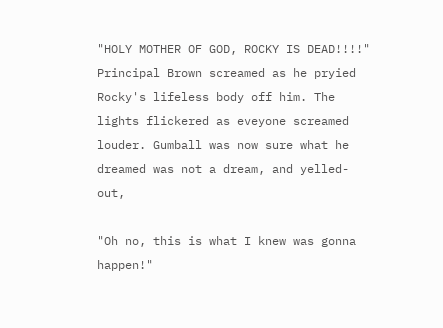"HOLY MOTHER OF GOD, ROCKY IS DEAD!!!!" Principal Brown screamed as he pryied Rocky's lifeless body off him. The lights flickered as eveyone screamed louder. Gumball was now sure what he dreamed was not a dream, and yelled-out,

"Oh no, this is what I knew was gonna happen!"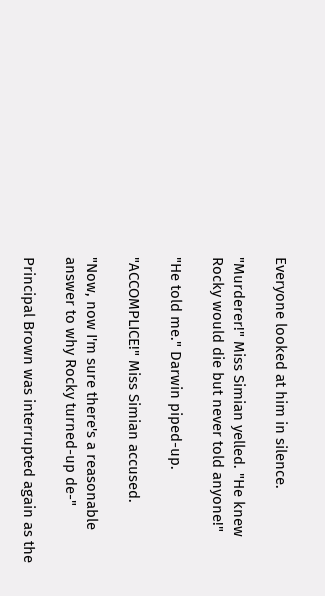Everyone looked at him in silence.

"Murderer!" Miss Simian yelled. "He knew Rocky would die but never told anyone!"

"He told me." Darwin piped-up.

"ACCOMPLICE!" Miss Simian accused.

"Now, now I'm sure there's a reasonable answer to why Rocky turned-up de-"

Principal Brown was interrupted again as the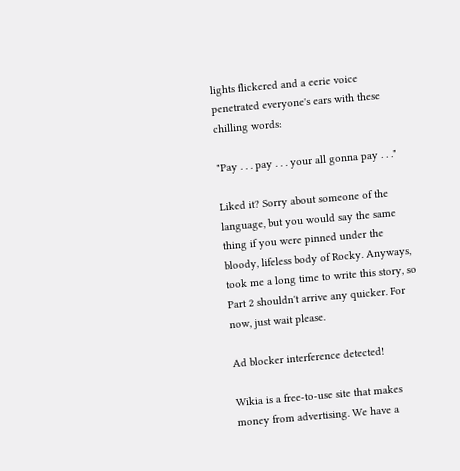lights flickered and a eerie voice penetrated everyone's ears with these chilling words:

"Pay . . . pay . . . your all gonna pay . . ."

Liked it? Sorry about someone of the language, but you would say the same thing if you were pinned under the bloody, lifeless body of Rocky. Anyways, took me a long time to write this story, so Part 2 shouldn't arrive any quicker. For now, just wait please.

Ad blocker interference detected!

Wikia is a free-to-use site that makes money from advertising. We have a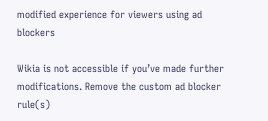modified experience for viewers using ad blockers

Wikia is not accessible if you’ve made further modifications. Remove the custom ad blocker rule(s)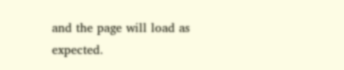and the page will load as expected.